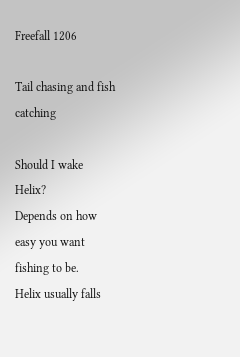Freefall 1206

Tail chasing and fish catching

Should I wake Helix?
Depends on how easy you want fishing to be.
Helix usually falls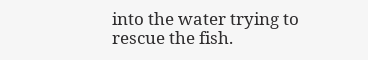into the water trying to rescue the fish.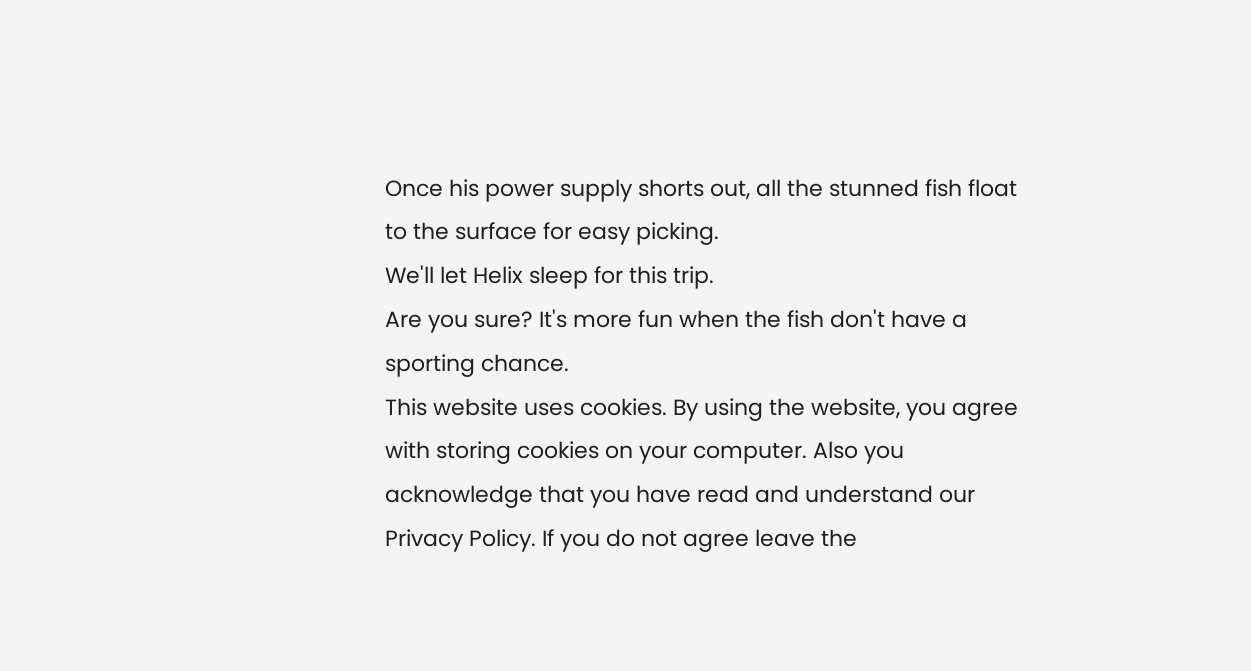Once his power supply shorts out, all the stunned fish float to the surface for easy picking.
We'll let Helix sleep for this trip.
Are you sure? It's more fun when the fish don't have a sporting chance.
This website uses cookies. By using the website, you agree with storing cookies on your computer. Also you acknowledge that you have read and understand our Privacy Policy. If you do not agree leave the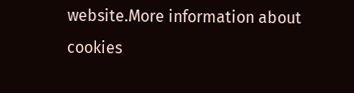website.More information about cookies